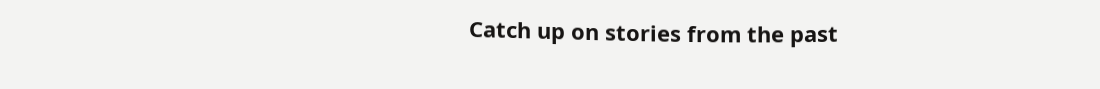Catch up on stories from the past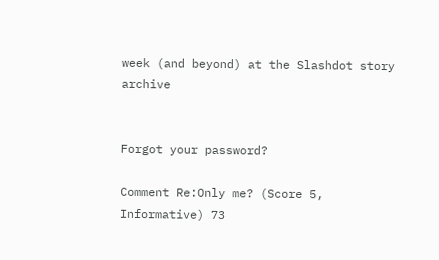week (and beyond) at the Slashdot story archive


Forgot your password?

Comment Re:Only me? (Score 5, Informative) 73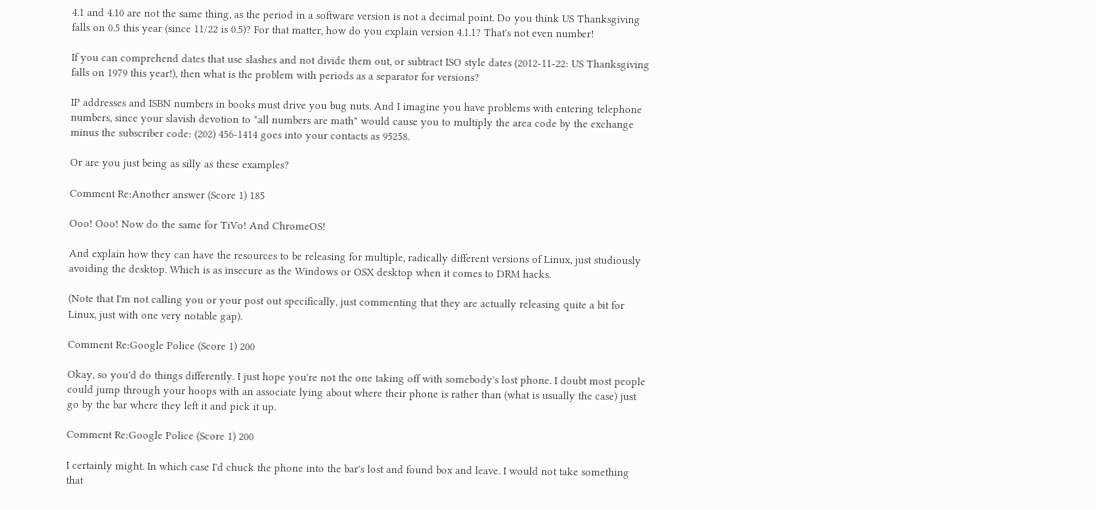4.1 and 4.10 are not the same thing, as the period in a software version is not a decimal point. Do you think US Thanksgiving falls on 0.5 this year (since 11/22 is 0.5)? For that matter, how do you explain version 4.1.1? That's not even number!

If you can comprehend dates that use slashes and not divide them out, or subtract ISO style dates (2012-11-22: US Thanksgiving falls on 1979 this year!), then what is the problem with periods as a separator for versions?

IP addresses and ISBN numbers in books must drive you bug nuts. And I imagine you have problems with entering telephone numbers, since your slavish devotion to "all numbers are math" would cause you to multiply the area code by the exchange minus the subscriber code: (202) 456-1414 goes into your contacts as 95258.

Or are you just being as silly as these examples?

Comment Re:Another answer (Score 1) 185

Ooo! Ooo! Now do the same for TiVo! And ChromeOS!

And explain how they can have the resources to be releasing for multiple, radically different versions of Linux, just studiously avoiding the desktop. Which is as insecure as the Windows or OSX desktop when it comes to DRM hacks.

(Note that I'm not calling you or your post out specifically, just commenting that they are actually releasing quite a bit for Linux, just with one very notable gap).

Comment Re:Google Police (Score 1) 200

Okay, so you'd do things differently. I just hope you're not the one taking off with somebody's lost phone. I doubt most people could jump through your hoops with an associate lying about where their phone is rather than (what is usually the case) just go by the bar where they left it and pick it up.

Comment Re:Google Police (Score 1) 200

I certainly might. In which case I'd chuck the phone into the bar's lost and found box and leave. I would not take something that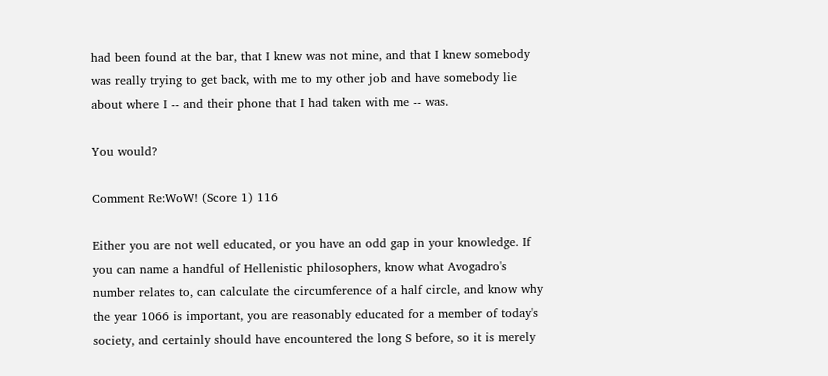had been found at the bar, that I knew was not mine, and that I knew somebody was really trying to get back, with me to my other job and have somebody lie about where I -- and their phone that I had taken with me -- was.

You would?

Comment Re:WoW! (Score 1) 116

Either you are not well educated, or you have an odd gap in your knowledge. If you can name a handful of Hellenistic philosophers, know what Avogadro's number relates to, can calculate the circumference of a half circle, and know why the year 1066 is important, you are reasonably educated for a member of today's society, and certainly should have encountered the long S before, so it is merely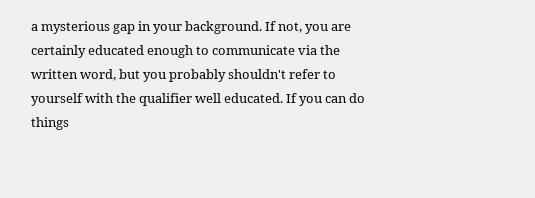a mysterious gap in your background. If not, you are certainly educated enough to communicate via the written word, but you probably shouldn't refer to yourself with the qualifier well educated. If you can do things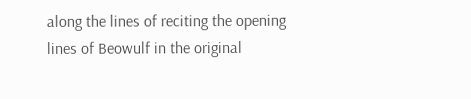along the lines of reciting the opening lines of Beowulf in the original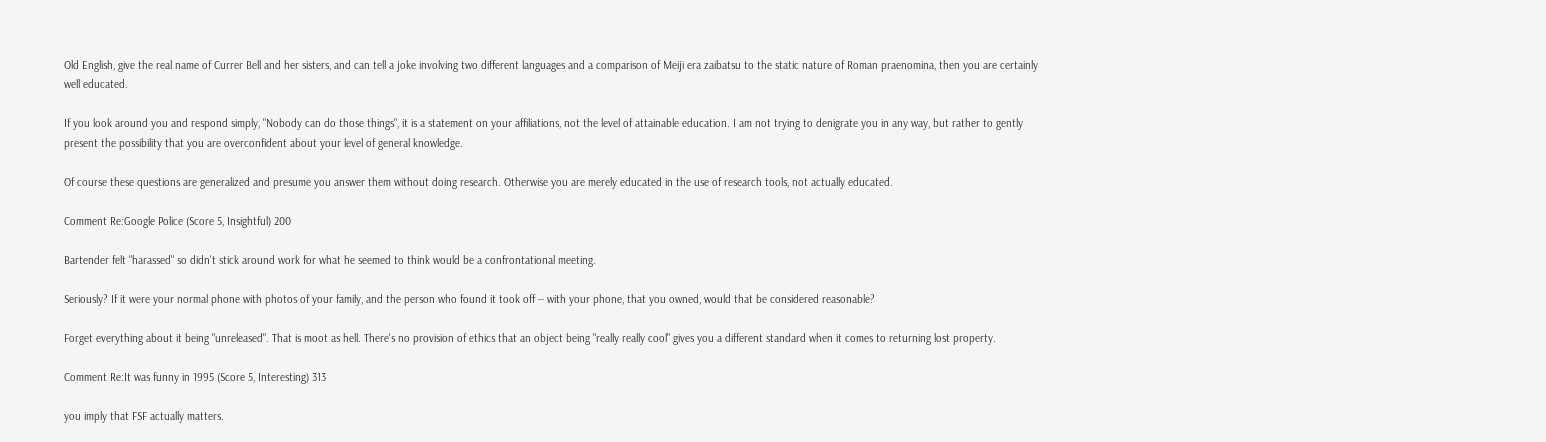Old English, give the real name of Currer Bell and her sisters, and can tell a joke involving two different languages and a comparison of Meiji era zaibatsu to the static nature of Roman praenomina, then you are certainly well educated.

If you look around you and respond simply, "Nobody can do those things", it is a statement on your affiliations, not the level of attainable education. I am not trying to denigrate you in any way, but rather to gently present the possibility that you are overconfident about your level of general knowledge.

Of course these questions are generalized and presume you answer them without doing research. Otherwise you are merely educated in the use of research tools, not actually educated.

Comment Re:Google Police (Score 5, Insightful) 200

Bartender felt "harassed" so didn't stick around work for what he seemed to think would be a confrontational meeting.

Seriously? If it were your normal phone with photos of your family, and the person who found it took off -- with your phone, that you owned, would that be considered reasonable?

Forget everything about it being "unreleased". That is moot as hell. There's no provision of ethics that an object being "really really cool" gives you a different standard when it comes to returning lost property.

Comment Re:It was funny in 1995 (Score 5, Interesting) 313

you imply that FSF actually matters.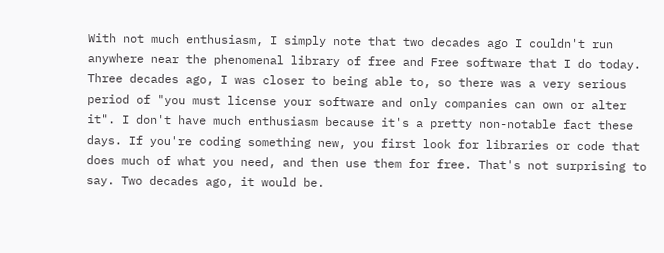With not much enthusiasm, I simply note that two decades ago I couldn't run anywhere near the phenomenal library of free and Free software that I do today. Three decades ago, I was closer to being able to, so there was a very serious period of "you must license your software and only companies can own or alter it". I don't have much enthusiasm because it's a pretty non-notable fact these days. If you're coding something new, you first look for libraries or code that does much of what you need, and then use them for free. That's not surprising to say. Two decades ago, it would be.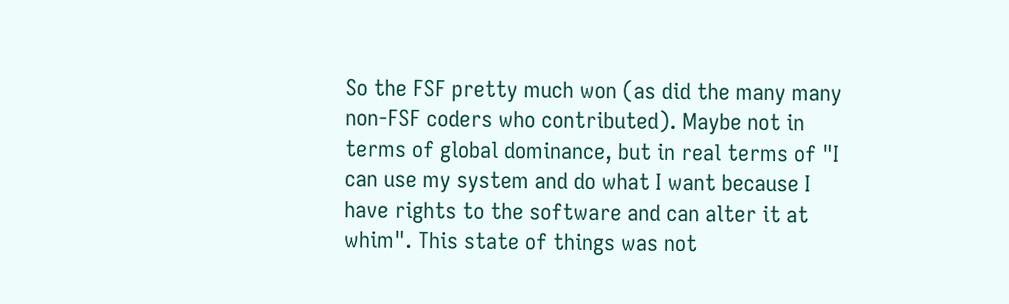So the FSF pretty much won (as did the many many non-FSF coders who contributed). Maybe not in terms of global dominance, but in real terms of "I can use my system and do what I want because I have rights to the software and can alter it at whim". This state of things was not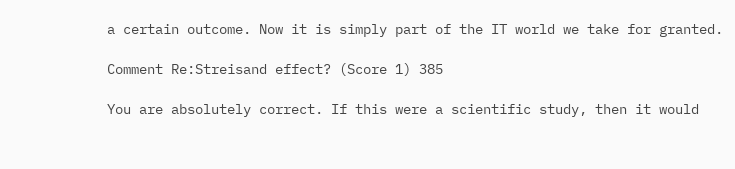a certain outcome. Now it is simply part of the IT world we take for granted.

Comment Re:Streisand effect? (Score 1) 385

You are absolutely correct. If this were a scientific study, then it would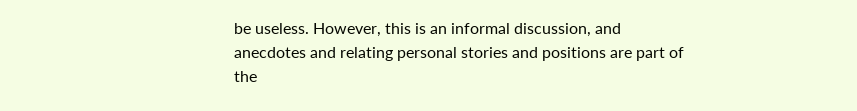be useless. However, this is an informal discussion, and anecdotes and relating personal stories and positions are part of the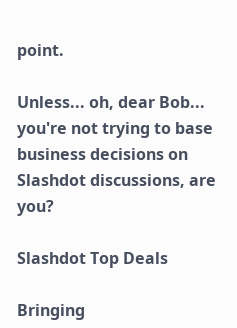point.

Unless... oh, dear Bob... you're not trying to base business decisions on Slashdot discussions, are you?

Slashdot Top Deals

Bringing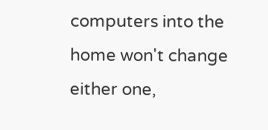computers into the home won't change either one,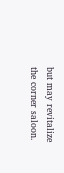but may revitalize the corner saloon.